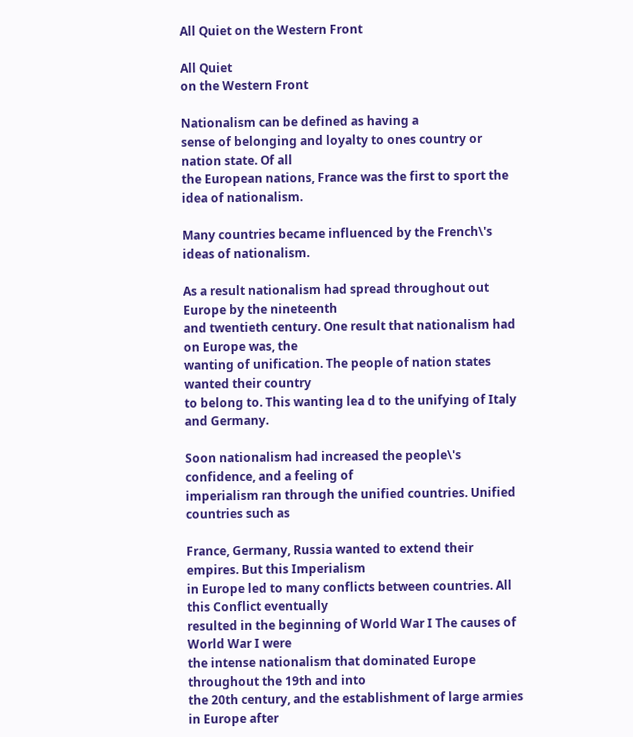All Quiet on the Western Front

All Quiet
on the Western Front

Nationalism can be defined as having a
sense of belonging and loyalty to ones country or nation state. Of all
the European nations, France was the first to sport the idea of nationalism.

Many countries became influenced by the French\'s ideas of nationalism.

As a result nationalism had spread throughout out Europe by the nineteenth
and twentieth century. One result that nationalism had on Europe was, the
wanting of unification. The people of nation states wanted their country
to belong to. This wanting lea d to the unifying of Italy and Germany.

Soon nationalism had increased the people\'s confidence, and a feeling of
imperialism ran through the unified countries. Unified countries such as

France, Germany, Russia wanted to extend their empires. But this Imperialism
in Europe led to many conflicts between countries. All this Conflict eventually
resulted in the beginning of World War I The causes of World War I were
the intense nationalism that dominated Europe throughout the 19th and into
the 20th century, and the establishment of large armies in Europe after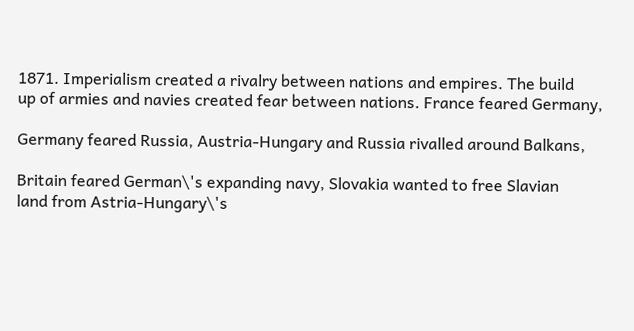1871. Imperialism created a rivalry between nations and empires. The build
up of armies and navies created fear between nations. France feared Germany,

Germany feared Russia, Austria-Hungary and Russia rivalled around Balkans,

Britain feared German\'s expanding navy, Slovakia wanted to free Slavian
land from Astria-Hungary\'s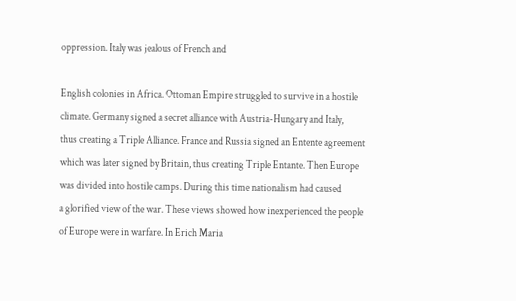oppression. Italy was jealous of French and

English colonies in Africa. Ottoman Empire struggled to survive in a hostile
climate. Germany signed a secret alliance with Austria-Hungary and Italy,
thus creating a Triple Alliance. France and Russia signed an Entente agreement
which was later signed by Britain, thus creating Triple Entante. Then Europe
was divided into hostile camps. During this time nationalism had caused
a glorified view of the war. These views showed how inexperienced the people
of Europe were in warfare. In Erich Maria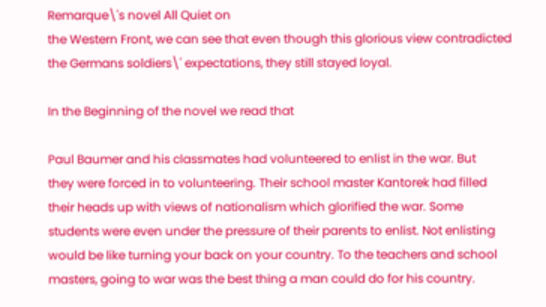Remarque\'s novel All Quiet on
the Western Front, we can see that even though this glorious view contradicted
the Germans soldiers\' expectations, they still stayed loyal.

In the Beginning of the novel we read that

Paul Baumer and his classmates had volunteered to enlist in the war. But
they were forced in to volunteering. Their school master Kantorek had filled
their heads up with views of nationalism which glorified the war. Some
students were even under the pressure of their parents to enlist. Not enlisting
would be like turning your back on your country. To the teachers and school
masters, going to war was the best thing a man could do for his country.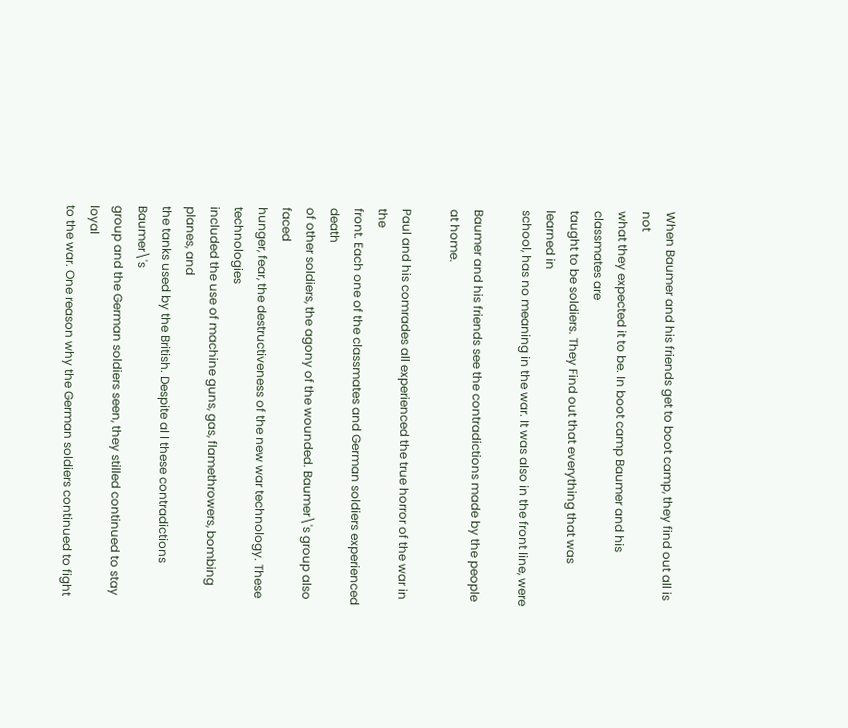When Baumer and his friends get to boot camp, they find out all is not
what they expected it to be. In boot camp Baumer and his classmates are
taught to be soldiers. They Find out that everything that was learned in
school, has no meaning in the war. It was also in the front line, were

Baumer and his friends see the contradictions made by the people at home.

Paul and his comrades all experienced the true horror of the war in the
front. Each one of the classmates and German soldiers experienced death
of other soldiers, the agony of the wounded. Baumer\'s group also faced
hunger, fear, the destructiveness of the new war technology. These technologies
included the use of machine guns, gas, flamethrowers, bombing planes, and
the tanks used by the British. Despite al l these contradictions Baumer\'s
group and the German soldiers seen, they stilled continued to stay loyal
to the war. One reason why the German soldiers continued to fight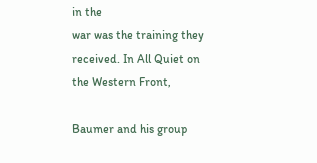in the
war was the training they received. In All Quiet on the Western Front,

Baumer and his group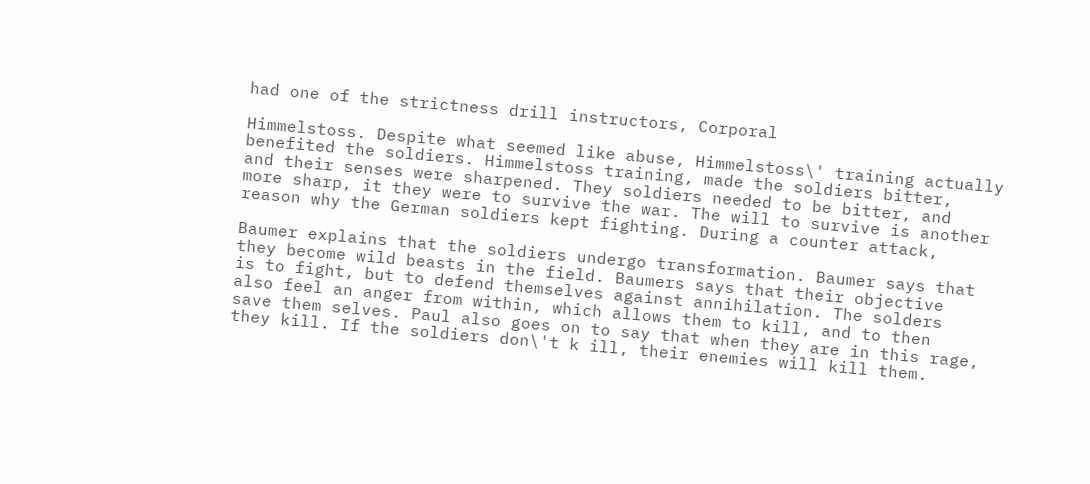had one of the strictness drill instructors, Corporal

Himmelstoss. Despite what seemed like abuse, Himmelstoss\' training actually
benefited the soldiers. Himmelstoss training, made the soldiers bitter,
and their senses were sharpened. They soldiers needed to be bitter, and
more sharp, it they were to survive the war. The will to survive is another
reason why the German soldiers kept fighting. During a counter attack,

Baumer explains that the soldiers undergo transformation. Baumer says that
they become wild beasts in the field. Baumers says that their objective
is to fight, but to defend themselves against annihilation. The solders
also feel an anger from within, which allows them to kill, and to then
save them selves. Paul also goes on to say that when they are in this rage,
they kill. If the soldiers don\'t k ill, their enemies will kill them.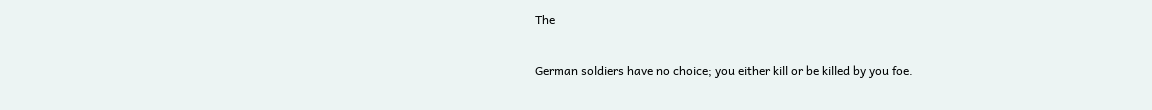The

German soldiers have no choice; you either kill or be killed by you foe.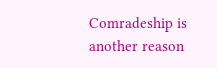Comradeship is another reason